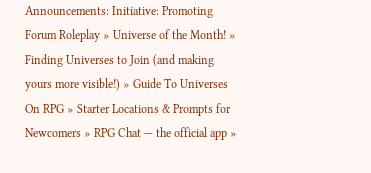Announcements: Initiative: Promoting Forum Roleplay » Universe of the Month! » Finding Universes to Join (and making yours more visible!) » Guide To Universes On RPG » Starter Locations & Prompts for Newcomers » RPG Chat — the official app »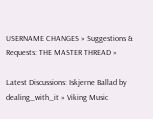USERNAME CHANGES » Suggestions & Requests: THE MASTER THREAD »

Latest Discussions: Iskjerne Ballad by dealing_with_it » Viking Music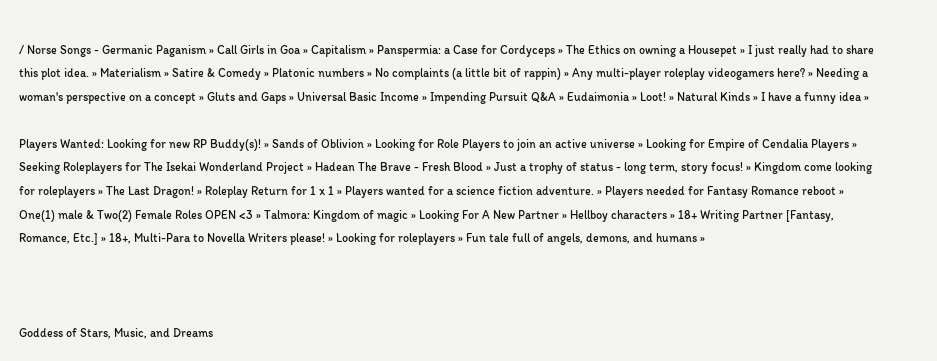/ Norse Songs - Germanic Paganism » Call Girls in Goa » Capitalism » Panspermia: a Case for Cordyceps » The Ethics on owning a Housepet » I just really had to share this plot idea. » Materialism » Satire & Comedy » Platonic numbers » No complaints (a little bit of rappin) » Any multi-player roleplay videogamers here? » Needing a woman's perspective on a concept » Gluts and Gaps » Universal Basic Income » Impending Pursuit Q&A » Eudaimonia » Loot! » Natural Kinds » I have a funny idea »

Players Wanted: Looking for new RP Buddy(s)! » Sands of Oblivion » Looking for Role Players to join an active universe » Looking for Empire of Cendalia Players » Seeking Roleplayers for The Isekai Wonderland Project » Hadean The Brave - Fresh Blood » Just a trophy of status - long term, story focus! » Kingdom come looking for roleplayers » The Last Dragon! » Roleplay Return for 1 x 1 » Players wanted for a science fiction adventure. » Players needed for Fantasy Romance reboot » One(1) male & Two(2) Female Roles OPEN <3 » Talmora: Kingdom of magic » Looking For A New Partner » Hellboy characters » 18+ Writing Partner [Fantasy, Romance, Etc.] » 18+, Multi-Para to Novella Writers please! » Looking for roleplayers » Fun tale full of angels, demons, and humans »



Goddess of Stars, Music, and Dreams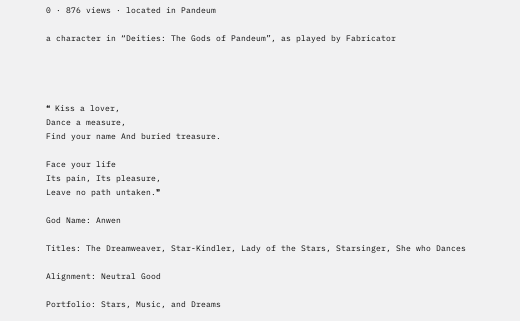0 · 876 views · located in Pandeum

a character in “Deities: The Gods of Pandeum”, as played by Fabricator




❝ Kiss a lover,
Dance a measure,
Find your name And buried treasure.

Face your life
Its pain, Its pleasure,
Leave no path untaken.❞

God Name: Anwen

Titles: The Dreamweaver, Star-Kindler, Lady of the Stars, Starsinger, She who Dances

Alignment: Neutral Good

Portfolio: Stars, Music, and Dreams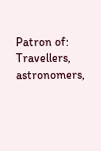Patron of: Travellers, astronomers,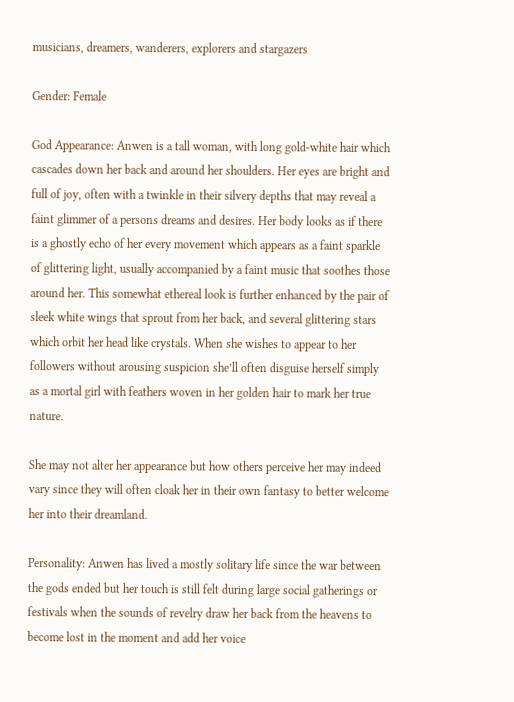musicians, dreamers, wanderers, explorers and stargazers

Gender: Female

God Appearance: Anwen is a tall woman, with long gold-white hair which cascades down her back and around her shoulders. Her eyes are bright and full of joy, often with a twinkle in their silvery depths that may reveal a faint glimmer of a persons dreams and desires. Her body looks as if there is a ghostly echo of her every movement which appears as a faint sparkle of glittering light, usually accompanied by a faint music that soothes those around her. This somewhat ethereal look is further enhanced by the pair of sleek white wings that sprout from her back, and several glittering stars which orbit her head like crystals. When she wishes to appear to her followers without arousing suspicion she’ll often disguise herself simply as a mortal girl with feathers woven in her golden hair to mark her true nature.

She may not alter her appearance but how others perceive her may indeed vary since they will often cloak her in their own fantasy to better welcome her into their dreamland.

Personality: Anwen has lived a mostly solitary life since the war between the gods ended but her touch is still felt during large social gatherings or festivals when the sounds of revelry draw her back from the heavens to become lost in the moment and add her voice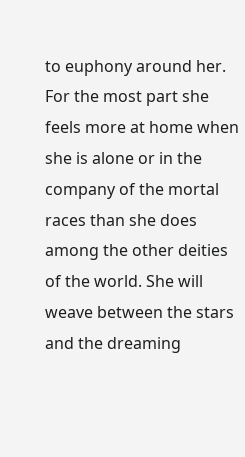to euphony around her.
For the most part she feels more at home when she is alone or in the company of the mortal races than she does among the other deities of the world. She will weave between the stars and the dreaming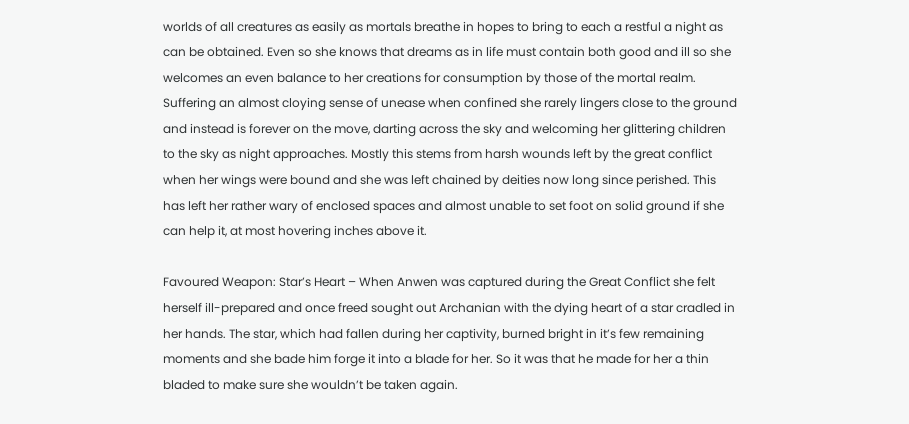worlds of all creatures as easily as mortals breathe in hopes to bring to each a restful a night as can be obtained. Even so she knows that dreams as in life must contain both good and ill so she welcomes an even balance to her creations for consumption by those of the mortal realm.
Suffering an almost cloying sense of unease when confined she rarely lingers close to the ground and instead is forever on the move, darting across the sky and welcoming her glittering children to the sky as night approaches. Mostly this stems from harsh wounds left by the great conflict when her wings were bound and she was left chained by deities now long since perished. This has left her rather wary of enclosed spaces and almost unable to set foot on solid ground if she can help it, at most hovering inches above it.

Favoured Weapon: Star’s Heart – When Anwen was captured during the Great Conflict she felt herself ill-prepared and once freed sought out Archanian with the dying heart of a star cradled in her hands. The star, which had fallen during her captivity, burned bright in it’s few remaining moments and she bade him forge it into a blade for her. So it was that he made for her a thin bladed to make sure she wouldn’t be taken again.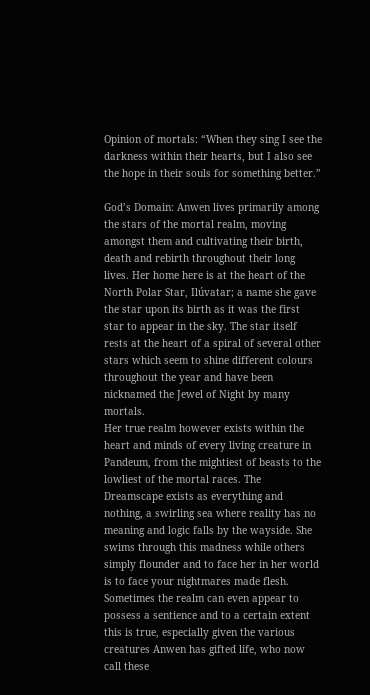Opinion of mortals: “When they sing I see the darkness within their hearts, but I also see the hope in their souls for something better.”

God’s Domain: Anwen lives primarily among the stars of the mortal realm, moving amongst them and cultivating their birth, death and rebirth throughout their long lives. Her home here is at the heart of the North Polar Star, Ilúvatar; a name she gave the star upon its birth as it was the first star to appear in the sky. The star itself rests at the heart of a spiral of several other stars which seem to shine different colours throughout the year and have been nicknamed the Jewel of Night by many mortals.
Her true realm however exists within the heart and minds of every living creature in Pandeum, from the mightiest of beasts to the lowliest of the mortal races. The Dreamscape exists as everything and nothing, a swirling sea where reality has no meaning and logic falls by the wayside. She swims through this madness while others simply flounder and to face her in her world is to face your nightmares made flesh.
Sometimes the realm can even appear to possess a sentience and to a certain extent this is true, especially given the various creatures Anwen has gifted life, who now call these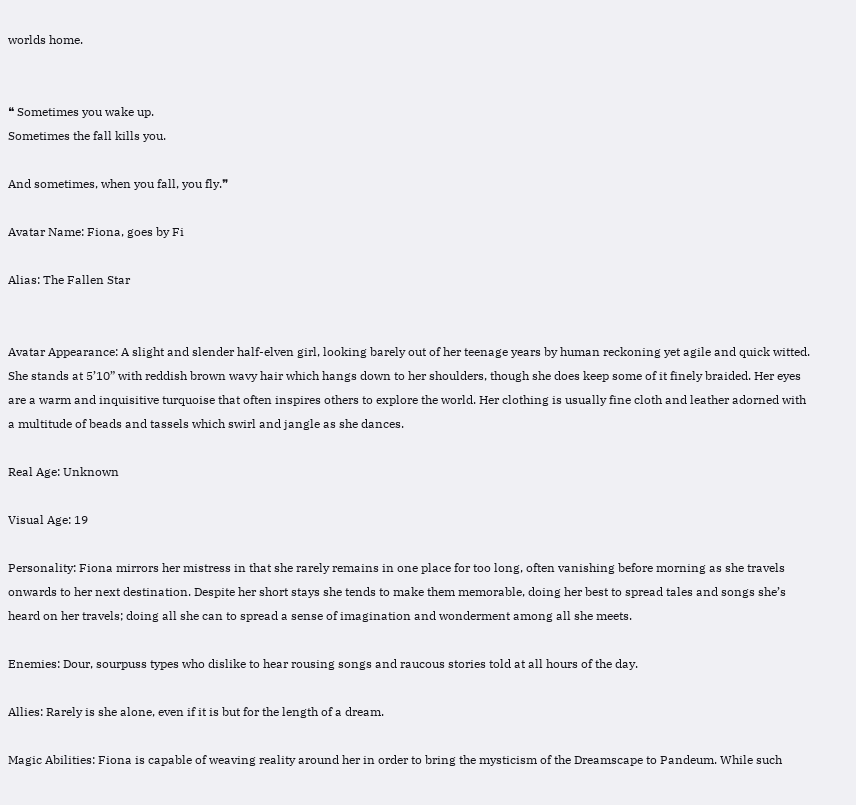worlds home.


❝ Sometimes you wake up.
Sometimes the fall kills you.

And sometimes, when you fall, you fly.❞

Avatar Name: Fiona, goes by Fi

Alias: The Fallen Star


Avatar Appearance: A slight and slender half-elven girl, looking barely out of her teenage years by human reckoning yet agile and quick witted. She stands at 5’10” with reddish brown wavy hair which hangs down to her shoulders, though she does keep some of it finely braided. Her eyes are a warm and inquisitive turquoise that often inspires others to explore the world. Her clothing is usually fine cloth and leather adorned with a multitude of beads and tassels which swirl and jangle as she dances.

Real Age: Unknown

Visual Age: 19

Personality: Fiona mirrors her mistress in that she rarely remains in one place for too long, often vanishing before morning as she travels onwards to her next destination. Despite her short stays she tends to make them memorable, doing her best to spread tales and songs she’s heard on her travels; doing all she can to spread a sense of imagination and wonderment among all she meets.

Enemies: Dour, sourpuss types who dislike to hear rousing songs and raucous stories told at all hours of the day.

Allies: Rarely is she alone, even if it is but for the length of a dream.

Magic Abilities: Fiona is capable of weaving reality around her in order to bring the mysticism of the Dreamscape to Pandeum. While such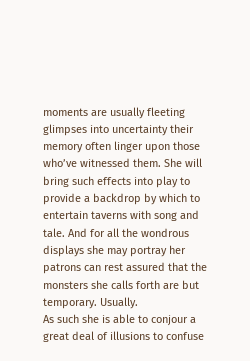moments are usually fleeting glimpses into uncertainty their memory often linger upon those who’ve witnessed them. She will bring such effects into play to provide a backdrop by which to entertain taverns with song and tale. And for all the wondrous displays she may portray her patrons can rest assured that the monsters she calls forth are but temporary. Usually.
As such she is able to conjour a great deal of illusions to confuse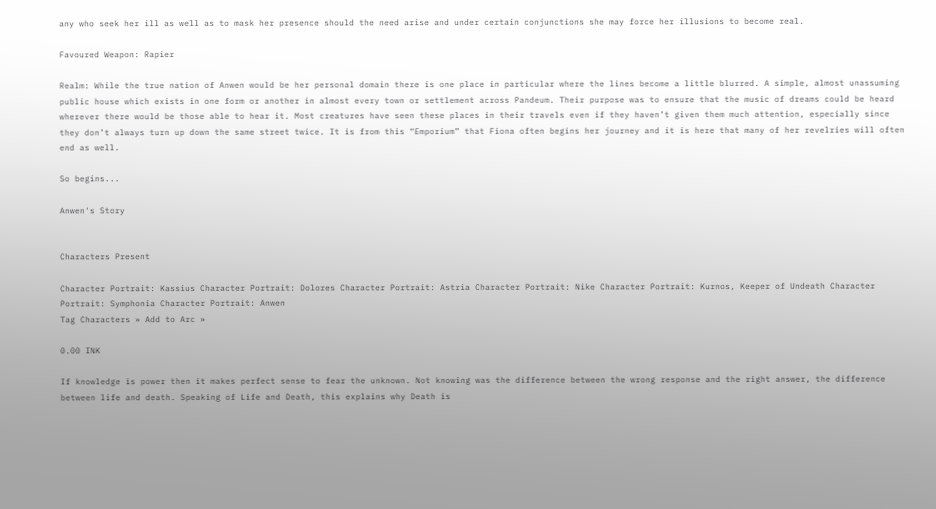any who seek her ill as well as to mask her presence should the need arise and under certain conjunctions she may force her illusions to become real.

Favoured Weapon: Rapier

Realm: While the true nation of Anwen would be her personal domain there is one place in particular where the lines become a little blurred. A simple, almost unassuming public house which exists in one form or another in almost every town or settlement across Pandeum. Their purpose was to ensure that the music of dreams could be heard wherever there would be those able to hear it. Most creatures have seen these places in their travels even if they haven’t given them much attention, especially since they don’t always turn up down the same street twice. It is from this “Emporium” that Fiona often begins her journey and it is here that many of her revelries will often end as well.

So begins...

Anwen's Story


Characters Present

Character Portrait: Kassius Character Portrait: Dolores Character Portrait: Astria Character Portrait: Nike Character Portrait: Kurnos, Keeper of Undeath Character Portrait: Symphonia Character Portrait: Anwen
Tag Characters » Add to Arc »

0.00 INK

If knowledge is power then it makes perfect sense to fear the unknown. Not knowing was the difference between the wrong response and the right answer, the difference between life and death. Speaking of Life and Death, this explains why Death is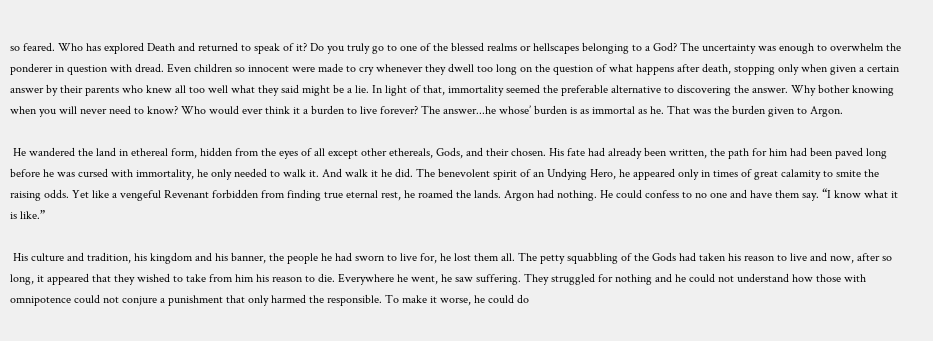so feared. Who has explored Death and returned to speak of it? Do you truly go to one of the blessed realms or hellscapes belonging to a God? The uncertainty was enough to overwhelm the ponderer in question with dread. Even children so innocent were made to cry whenever they dwell too long on the question of what happens after death, stopping only when given a certain answer by their parents who knew all too well what they said might be a lie. In light of that, immortality seemed the preferable alternative to discovering the answer. Why bother knowing when you will never need to know? Who would ever think it a burden to live forever? The answer...he whose’ burden is as immortal as he. That was the burden given to Argon.

 He wandered the land in ethereal form, hidden from the eyes of all except other ethereals, Gods, and their chosen. His fate had already been written, the path for him had been paved long before he was cursed with immortality, he only needed to walk it. And walk it he did. The benevolent spirit of an Undying Hero, he appeared only in times of great calamity to smite the raising odds. Yet like a vengeful Revenant forbidden from finding true eternal rest, he roamed the lands. Argon had nothing. He could confess to no one and have them say. “I know what it is like.”

 His culture and tradition, his kingdom and his banner, the people he had sworn to live for, he lost them all. The petty squabbling of the Gods had taken his reason to live and now, after so  long, it appeared that they wished to take from him his reason to die. Everywhere he went, he saw suffering. They struggled for nothing and he could not understand how those with omnipotence could not conjure a punishment that only harmed the responsible. To make it worse, he could do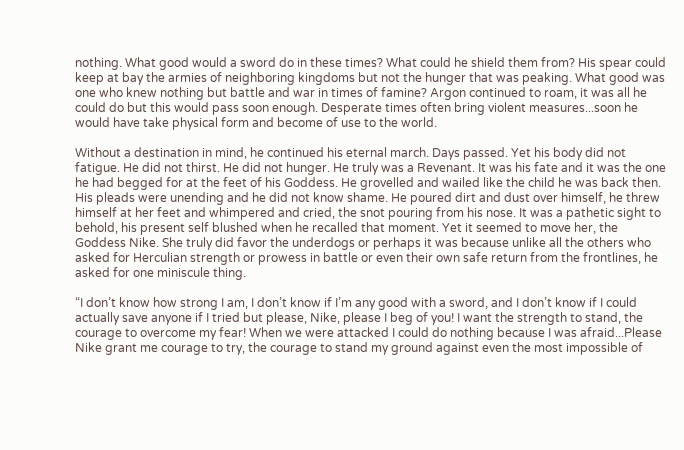nothing. What good would a sword do in these times? What could he shield them from? His spear could keep at bay the armies of neighboring kingdoms but not the hunger that was peaking. What good was one who knew nothing but battle and war in times of famine? Argon continued to roam, it was all he could do but this would pass soon enough. Desperate times often bring violent measures...soon he would have take physical form and become of use to the world.

Without a destination in mind, he continued his eternal march. Days passed. Yet his body did not fatigue. He did not thirst. He did not hunger. He truly was a Revenant. It was his fate and it was the one he had begged for at the feet of his Goddess. He grovelled and wailed like the child he was back then. His pleads were unending and he did not know shame. He poured dirt and dust over himself, he threw himself at her feet and whimpered and cried, the snot pouring from his nose. It was a pathetic sight to behold, his present self blushed when he recalled that moment. Yet it seemed to move her, the Goddess Nike. She truly did favor the underdogs or perhaps it was because unlike all the others who asked for Herculian strength or prowess in battle or even their own safe return from the frontlines, he asked for one miniscule thing.

“I don’t know how strong I am, I don’t know if I’m any good with a sword, and I don’t know if I could actually save anyone if I tried but please, Nike, please I beg of you! I want the strength to stand, the courage to overcome my fear! When we were attacked I could do nothing because I was afraid...Please Nike grant me courage to try, the courage to stand my ground against even the most impossible of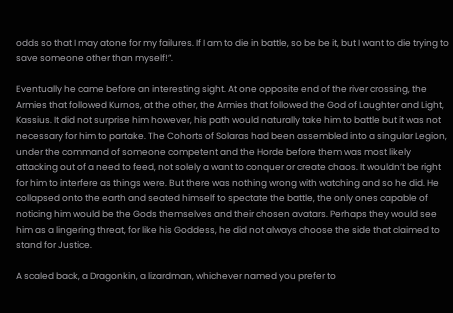odds so that I may atone for my failures. If I am to die in battle, so be be it, but I want to die trying to save someone other than myself!”.

Eventually he came before an interesting sight. At one opposite end of the river crossing, the Armies that followed Kurnos, at the other, the Armies that followed the God of Laughter and Light, Kassius. It did not surprise him however, his path would naturally take him to battle but it was not necessary for him to partake. The Cohorts of Solaras had been assembled into a singular Legion, under the command of someone competent and the Horde before them was most likely attacking out of a need to feed, not solely a want to conquer or create chaos. It wouldn’t be right for him to interfere as things were. But there was nothing wrong with watching and so he did. He collapsed onto the earth and seated himself to spectate the battle, the only ones capable of noticing him would be the Gods themselves and their chosen avatars. Perhaps they would see him as a lingering threat, for like his Goddess, he did not always choose the side that claimed to stand for Justice.

A scaled back, a Dragonkin, a lizardman, whichever named you prefer to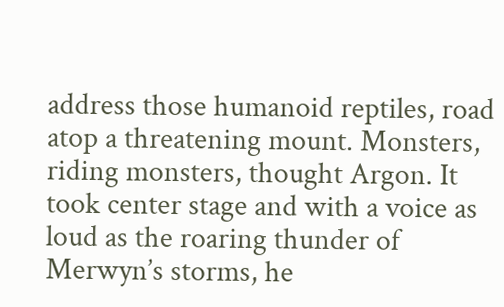address those humanoid reptiles, road atop a threatening mount. Monsters, riding monsters, thought Argon. It took center stage and with a voice as loud as the roaring thunder of Merwyn’s storms, he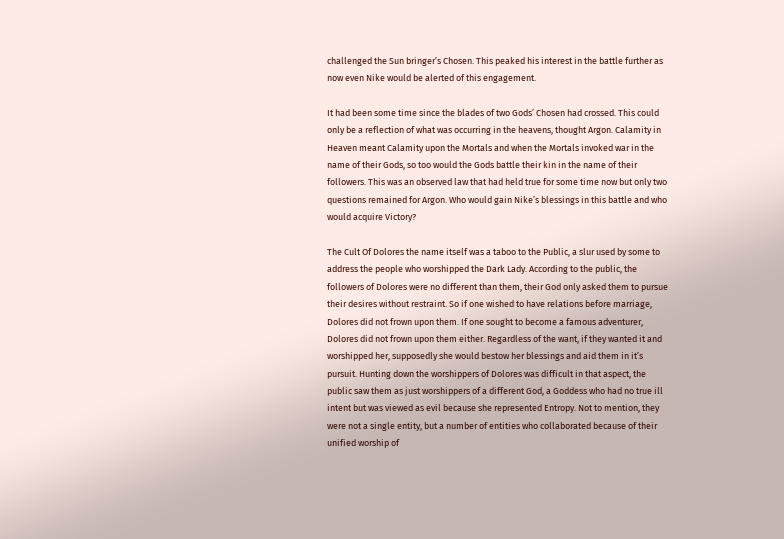challenged the Sun bringer’s Chosen. This peaked his interest in the battle further as now even Nike would be alerted of this engagement.

It had been some time since the blades of two Gods’ Chosen had crossed. This could only be a reflection of what was occurring in the heavens, thought Argon. Calamity in Heaven meant Calamity upon the Mortals and when the Mortals invoked war in the name of their Gods, so too would the Gods battle their kin in the name of their followers. This was an observed law that had held true for some time now but only two questions remained for Argon. Who would gain Nike’s blessings in this battle and who would acquire Victory?

The Cult Of Dolores the name itself was a taboo to the Public, a slur used by some to address the people who worshipped the Dark Lady. According to the public, the followers of Dolores were no different than them, their God only asked them to pursue their desires without restraint. So if one wished to have relations before marriage, Dolores did not frown upon them. If one sought to become a famous adventurer, Dolores did not frown upon them either. Regardless of the want, if they wanted it and worshipped her, supposedly she would bestow her blessings and aid them in it’s pursuit. Hunting down the worshippers of Dolores was difficult in that aspect, the public saw them as just worshippers of a different God, a Goddess who had no true ill intent but was viewed as evil because she represented Entropy. Not to mention, they were not a single entity, but a number of entities who collaborated because of their unified worship of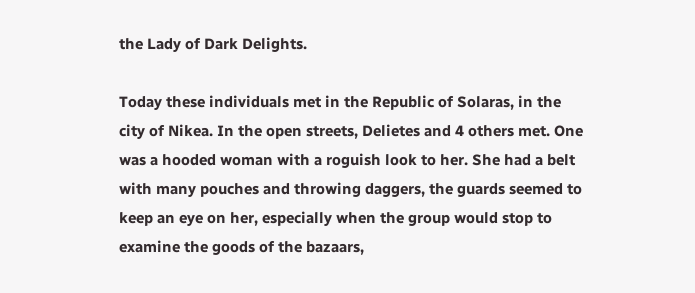the Lady of Dark Delights.

Today these individuals met in the Republic of Solaras, in the city of Nikea. In the open streets, Delietes and 4 others met. One was a hooded woman with a roguish look to her. She had a belt with many pouches and throwing daggers, the guards seemed to keep an eye on her, especially when the group would stop to examine the goods of the bazaars,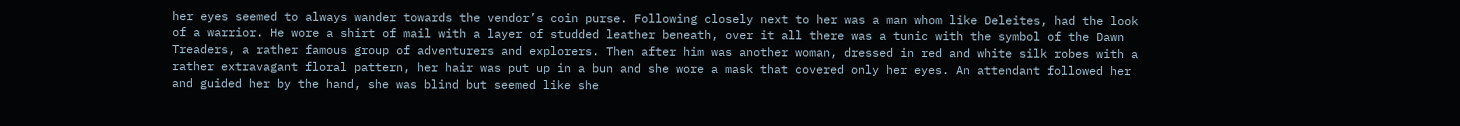her eyes seemed to always wander towards the vendor’s coin purse. Following closely next to her was a man whom like Deleites, had the look of a warrior. He wore a shirt of mail with a layer of studded leather beneath, over it all there was a tunic with the symbol of the Dawn Treaders, a rather famous group of adventurers and explorers. Then after him was another woman, dressed in red and white silk robes with a rather extravagant floral pattern, her hair was put up in a bun and she wore a mask that covered only her eyes. An attendant followed her and guided her by the hand, she was blind but seemed like she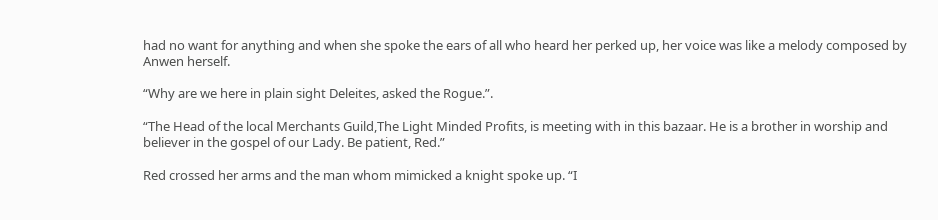had no want for anything and when she spoke the ears of all who heard her perked up, her voice was like a melody composed by Anwen herself.

“Why are we here in plain sight Deleites, asked the Rogue.”.

“The Head of the local Merchants Guild,The Light Minded Profits, is meeting with in this bazaar. He is a brother in worship and believer in the gospel of our Lady. Be patient, Red.”

Red crossed her arms and the man whom mimicked a knight spoke up. “I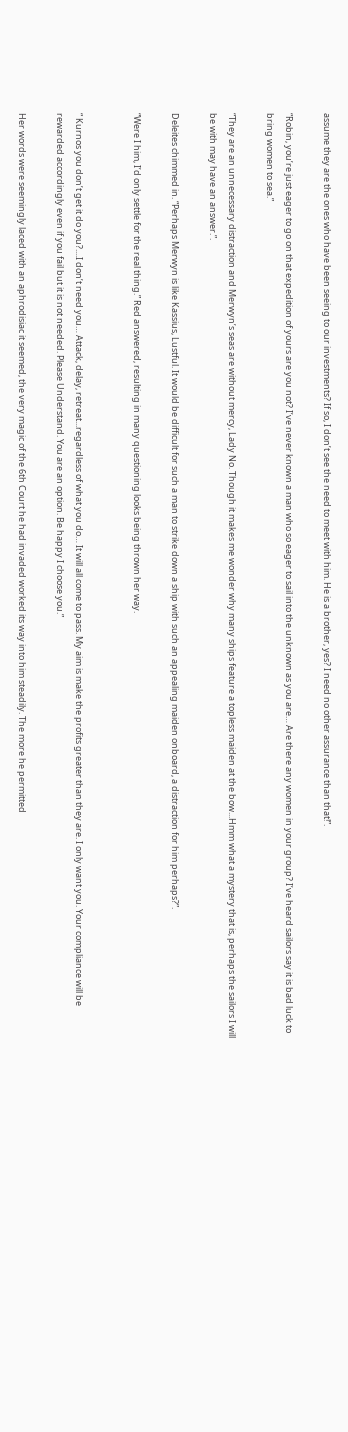assume they are the ones who have been seeing to our investments? If so, I don’t see the need to meet with him. He is a brother, yes? I need no other assurance than that!”.

“Robin, you’re just eager to go on that expedition of yours are you not? I’ve never known a man who so eager to sail into the unknown as you are… Are there any women in your group? I’ve heard sailors say it is bad luck to bring women to sea.”

“They are an unnecessary distraction and Merwyn’s seas are without mercy, Lady No. Though it makes me wonder why many ships feature a topless maiden at the bow...Hmm what a mystery that is, perhaps the sailors I will be with may have an answer.”.

Deleites chimmed in. “Perhaps Merwyn is like Kassius, Lustful. It would be difficult for such a man to strike down a ship with such an appealing maiden onboard, a distraction for him perhaps?”.

“Were I him, I’d only settle for the real thing.” Red answered, resulting in many questioning looks being thrown her way.


“ Kurnos you don’t get it do you?....I don’t need you… Attack, delay, retreat...regardless of what you do… It will all come to pass. My aim is make the profits greater than they are. I only want you. Your compliance will be rewarded accordingly even if you fail but it is not needed. Please Understand. You are an option. Be happy I choose you.”

Her words were seemingly laced with an aphrodisiac it seemed, the very magic of the 6th Court he had invaded worked its way into him steadily. The more he permitted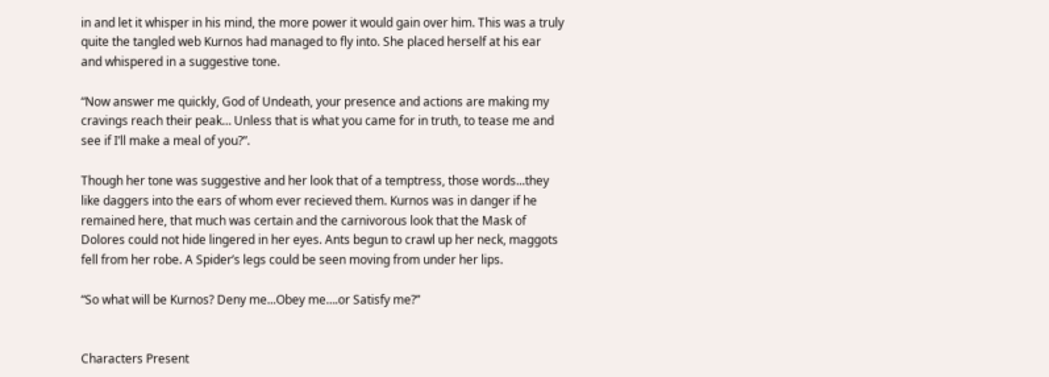in and let it whisper in his mind, the more power it would gain over him. This was a truly quite the tangled web Kurnos had managed to fly into. She placed herself at his ear and whispered in a suggestive tone.

“Now answer me quickly, God of Undeath, your presence and actions are making my cravings reach their peak… Unless that is what you came for in truth, to tease me and see if I’ll make a meal of you?”.

Though her tone was suggestive and her look that of a temptress, those words...they like daggers into the ears of whom ever recieved them. Kurnos was in danger if he remained here, that much was certain and the carnivorous look that the Mask of Dolores could not hide lingered in her eyes. Ants begun to crawl up her neck, maggots fell from her robe. A Spider’s legs could be seen moving from under her lips.

“So what will be Kurnos? Deny me...Obey me….or Satisfy me?”


Characters Present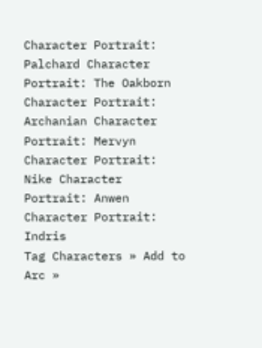Character Portrait: Palchard Character Portrait: The Oakborn Character Portrait: Archanian Character Portrait: Mervyn Character Portrait: Nike Character Portrait: Anwen Character Portrait: Indris
Tag Characters » Add to Arc »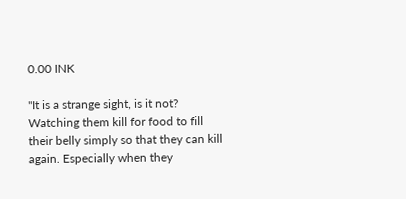0.00 INK

"It is a strange sight, is it not? Watching them kill for food to fill their belly simply so that they can kill again. Especially when they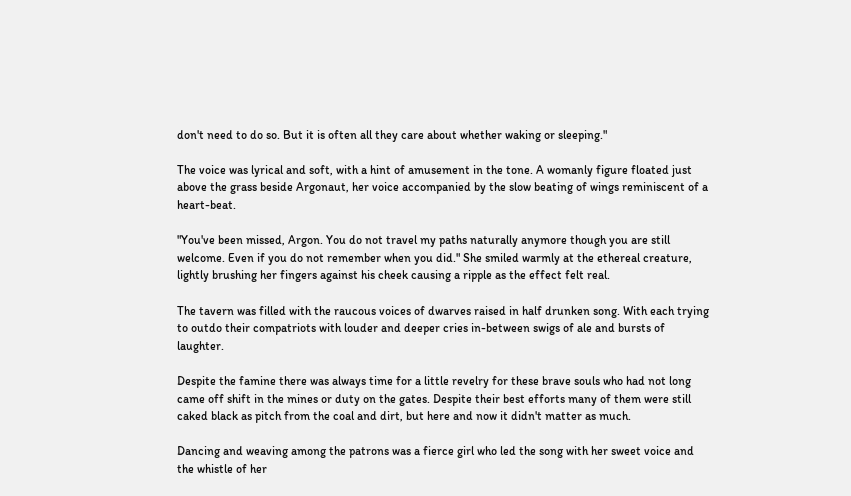don't need to do so. But it is often all they care about whether waking or sleeping."

The voice was lyrical and soft, with a hint of amusement in the tone. A womanly figure floated just above the grass beside Argonaut, her voice accompanied by the slow beating of wings reminiscent of a heart-beat.

"You've been missed, Argon. You do not travel my paths naturally anymore though you are still welcome. Even if you do not remember when you did." She smiled warmly at the ethereal creature, lightly brushing her fingers against his cheek causing a ripple as the effect felt real.

The tavern was filled with the raucous voices of dwarves raised in half drunken song. With each trying to outdo their compatriots with louder and deeper cries in-between swigs of ale and bursts of laughter.

Despite the famine there was always time for a little revelry for these brave souls who had not long came off shift in the mines or duty on the gates. Despite their best efforts many of them were still caked black as pitch from the coal and dirt, but here and now it didn't matter as much.

Dancing and weaving among the patrons was a fierce girl who led the song with her sweet voice and the whistle of her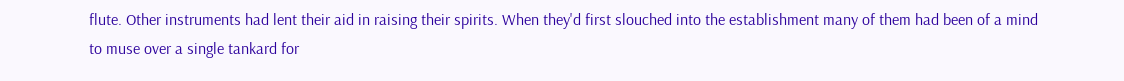flute. Other instruments had lent their aid in raising their spirits. When they'd first slouched into the establishment many of them had been of a mind to muse over a single tankard for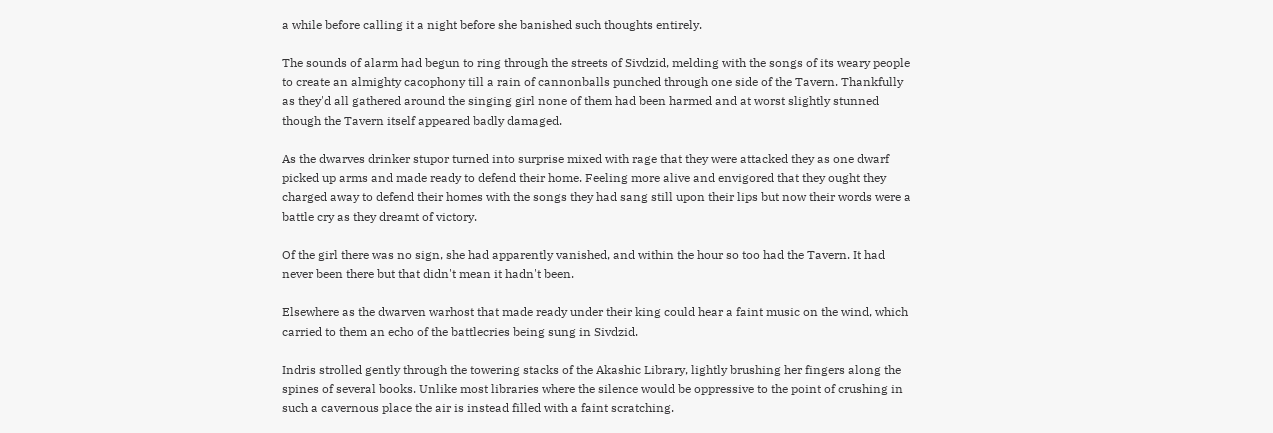a while before calling it a night before she banished such thoughts entirely.

The sounds of alarm had begun to ring through the streets of Sivdzid, melding with the songs of its weary people to create an almighty cacophony till a rain of cannonballs punched through one side of the Tavern. Thankfully as they'd all gathered around the singing girl none of them had been harmed and at worst slightly stunned though the Tavern itself appeared badly damaged.

As the dwarves drinker stupor turned into surprise mixed with rage that they were attacked they as one dwarf picked up arms and made ready to defend their home. Feeling more alive and envigored that they ought they charged away to defend their homes with the songs they had sang still upon their lips but now their words were a battle cry as they dreamt of victory.

Of the girl there was no sign, she had apparently vanished, and within the hour so too had the Tavern. It had never been there but that didn't mean it hadn't been.

Elsewhere as the dwarven warhost that made ready under their king could hear a faint music on the wind, which carried to them an echo of the battlecries being sung in Sivdzid.

Indris strolled gently through the towering stacks of the Akashic Library, lightly brushing her fingers along the spines of several books. Unlike most libraries where the silence would be oppressive to the point of crushing in such a cavernous place the air is instead filled with a faint scratching.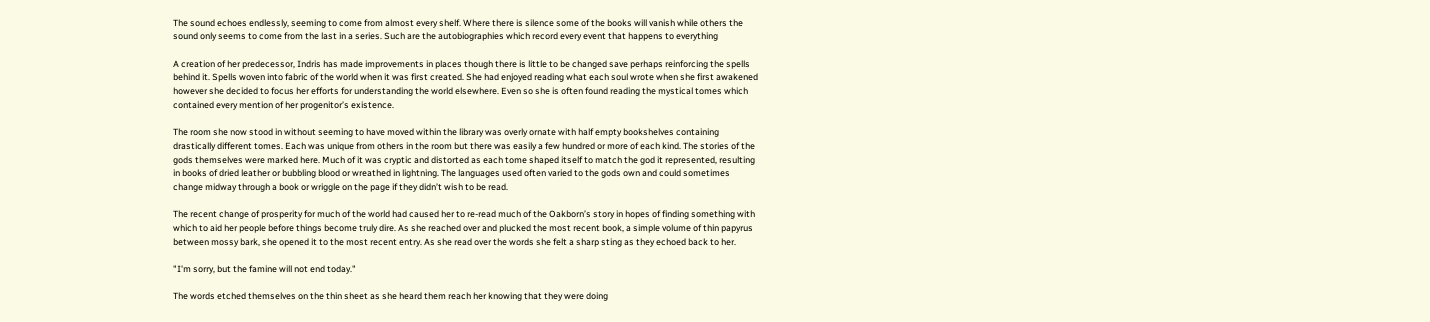The sound echoes endlessly, seeming to come from almost every shelf. Where there is silence some of the books will vanish while others the sound only seems to come from the last in a series. Such are the autobiographies which record every event that happens to everything

A creation of her predecessor, Indris has made improvements in places though there is little to be changed save perhaps reinforcing the spells behind it. Spells woven into fabric of the world when it was first created. She had enjoyed reading what each soul wrote when she first awakened however she decided to focus her efforts for understanding the world elsewhere. Even so she is often found reading the mystical tomes which contained every mention of her progenitor’s existence.

The room she now stood in without seeming to have moved within the library was overly ornate with half empty bookshelves containing drastically different tomes. Each was unique from others in the room but there was easily a few hundred or more of each kind. The stories of the gods themselves were marked here. Much of it was cryptic and distorted as each tome shaped itself to match the god it represented, resulting in books of dried leather or bubbling blood or wreathed in lightning. The languages used often varied to the gods own and could sometimes change midway through a book or wriggle on the page if they didn’t wish to be read.

The recent change of prosperity for much of the world had caused her to re-read much of the Oakborn’s story in hopes of finding something with which to aid her people before things become truly dire. As she reached over and plucked the most recent book, a simple volume of thin papyrus between mossy bark, she opened it to the most recent entry. As she read over the words she felt a sharp sting as they echoed back to her.

"I'm sorry, but the famine will not end today."

The words etched themselves on the thin sheet as she heard them reach her knowing that they were doing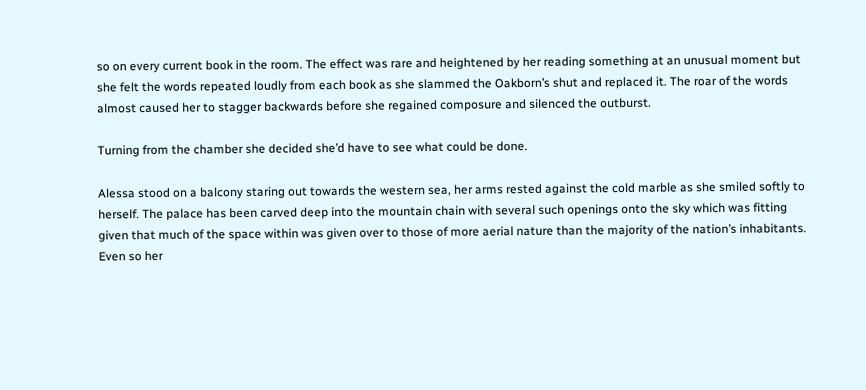so on every current book in the room. The effect was rare and heightened by her reading something at an unusual moment but she felt the words repeated loudly from each book as she slammed the Oakborn’s shut and replaced it. The roar of the words almost caused her to stagger backwards before she regained composure and silenced the outburst.

Turning from the chamber she decided she’d have to see what could be done.

Alessa stood on a balcony staring out towards the western sea, her arms rested against the cold marble as she smiled softly to herself. The palace has been carved deep into the mountain chain with several such openings onto the sky which was fitting given that much of the space within was given over to those of more aerial nature than the majority of the nation’s inhabitants. Even so her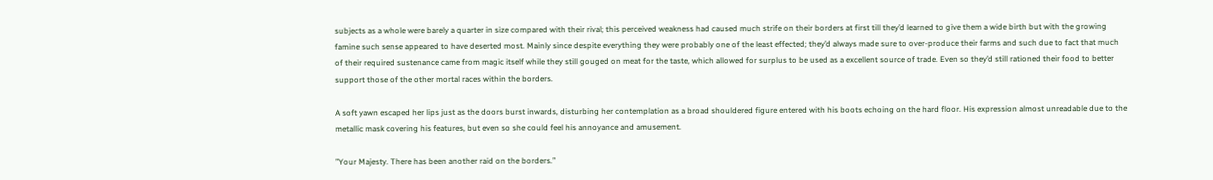subjects as a whole were barely a quarter in size compared with their rival; this perceived weakness had caused much strife on their borders at first till they’d learned to give them a wide birth but with the growing famine such sense appeared to have deserted most. Mainly since despite everything they were probably one of the least effected; they’d always made sure to over-produce their farms and such due to fact that much of their required sustenance came from magic itself while they still gouged on meat for the taste, which allowed for surplus to be used as a excellent source of trade. Even so they’d still rationed their food to better support those of the other mortal races within the borders.

A soft yawn escaped her lips just as the doors burst inwards, disturbing her contemplation as a broad shouldered figure entered with his boots echoing on the hard floor. His expression almost unreadable due to the metallic mask covering his features, but even so she could feel his annoyance and amusement.

”Your Majesty. There has been another raid on the borders.”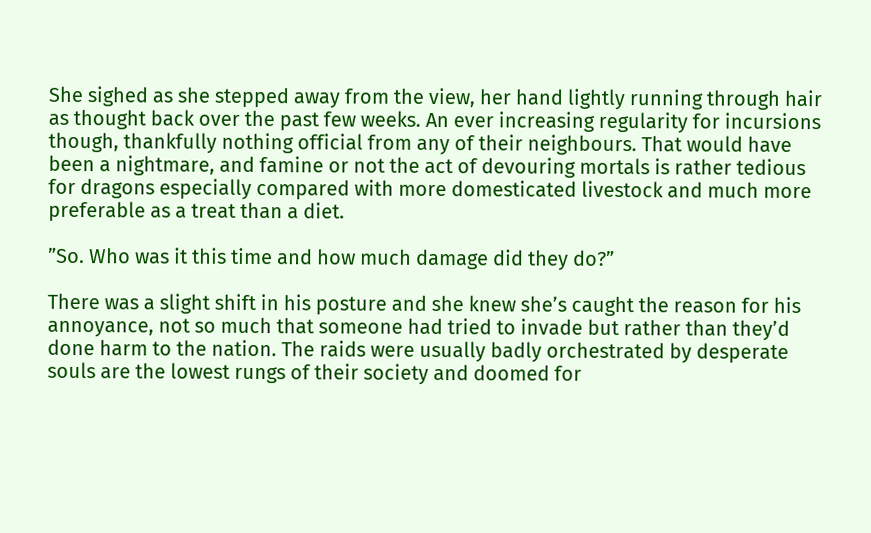She sighed as she stepped away from the view, her hand lightly running through hair as thought back over the past few weeks. An ever increasing regularity for incursions though, thankfully nothing official from any of their neighbours. That would have been a nightmare, and famine or not the act of devouring mortals is rather tedious for dragons especially compared with more domesticated livestock and much more preferable as a treat than a diet.

”So. Who was it this time and how much damage did they do?”

There was a slight shift in his posture and she knew she’s caught the reason for his annoyance, not so much that someone had tried to invade but rather than they’d done harm to the nation. The raids were usually badly orchestrated by desperate souls are the lowest rungs of their society and doomed for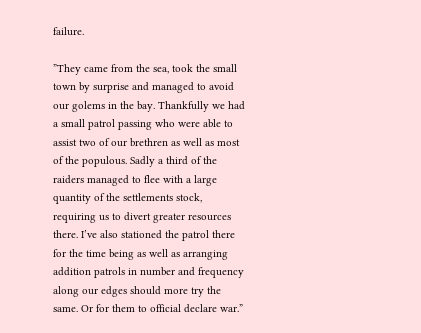failure.

”They came from the sea, took the small town by surprise and managed to avoid our golems in the bay. Thankfully we had a small patrol passing who were able to assist two of our brethren as well as most of the populous. Sadly a third of the raiders managed to flee with a large quantity of the settlements stock, requiring us to divert greater resources there. I’ve also stationed the patrol there for the time being as well as arranging addition patrols in number and frequency along our edges should more try the same. Or for them to official declare war.”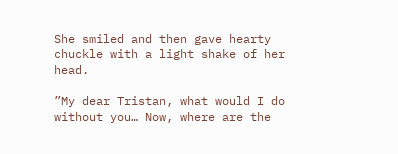She smiled and then gave hearty chuckle with a light shake of her head.

”My dear Tristan, what would I do without you… Now, where are the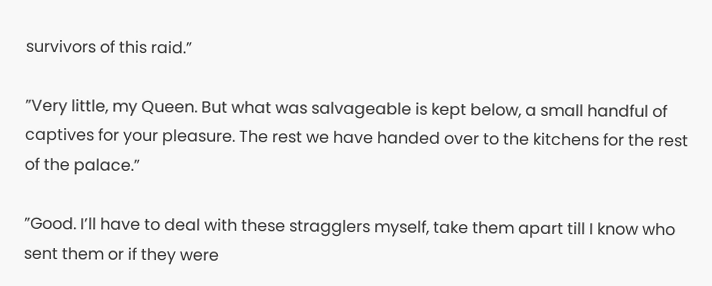survivors of this raid.”

”Very little, my Queen. But what was salvageable is kept below, a small handful of captives for your pleasure. The rest we have handed over to the kitchens for the rest of the palace.”

”Good. I’ll have to deal with these stragglers myself, take them apart till I know who sent them or if they were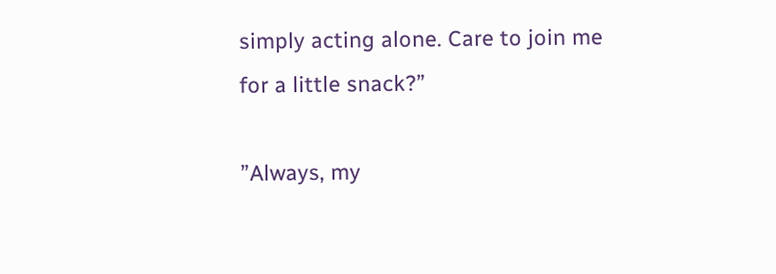simply acting alone. Care to join me for a little snack?”

”Always, my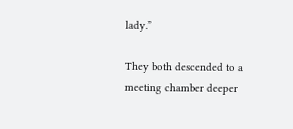lady.”

They both descended to a meeting chamber deeper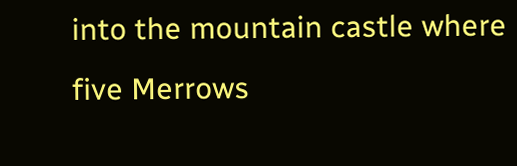into the mountain castle where five Merrows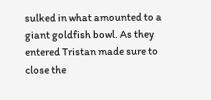sulked in what amounted to a giant goldfish bowl. As they entered Tristan made sure to close the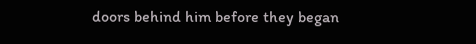doors behind him before they began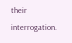their interrogation.